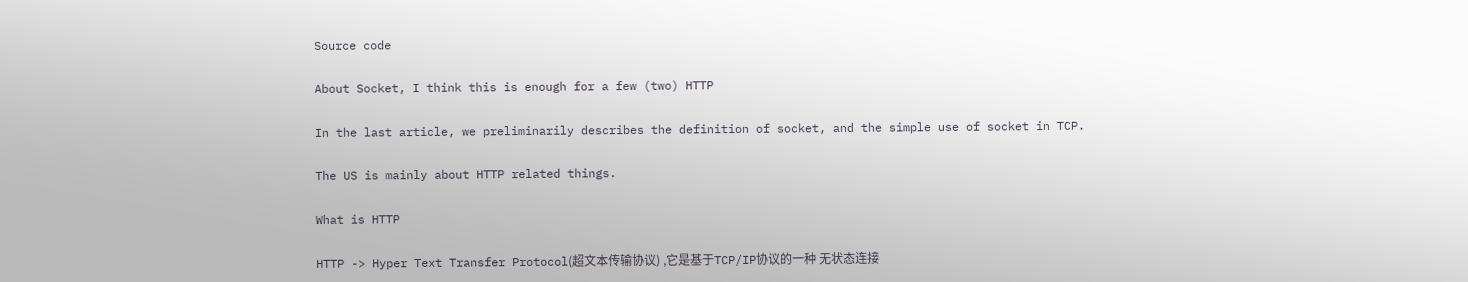Source code

About Socket, I think this is enough for a few (two) HTTP

In the last article, we preliminarily describes the definition of socket, and the simple use of socket in TCP.

The US is mainly about HTTP related things.

What is HTTP

HTTP -> Hyper Text Transfer Protocol(超文本传输协议) ,它是基于TCP/IP协议的一种 无状态连接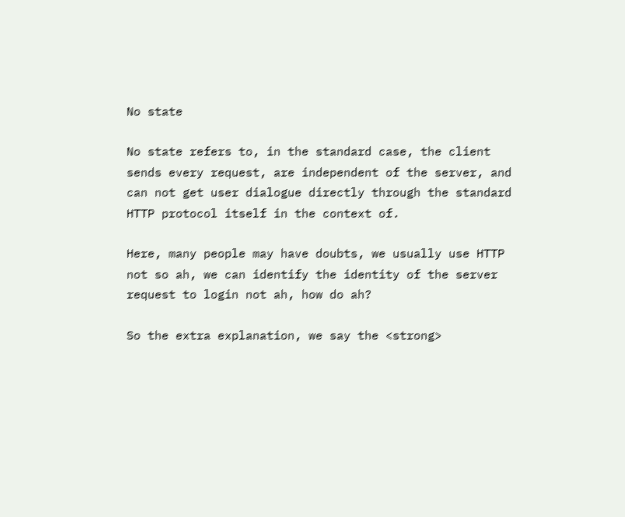No state

No state refers to, in the standard case, the client sends every request, are independent of the server, and can not get user dialogue directly through the standard HTTP protocol itself in the context of.

Here, many people may have doubts, we usually use HTTP not so ah, we can identify the identity of the server request to login not ah, how do ah?

So the extra explanation, we say the <strong>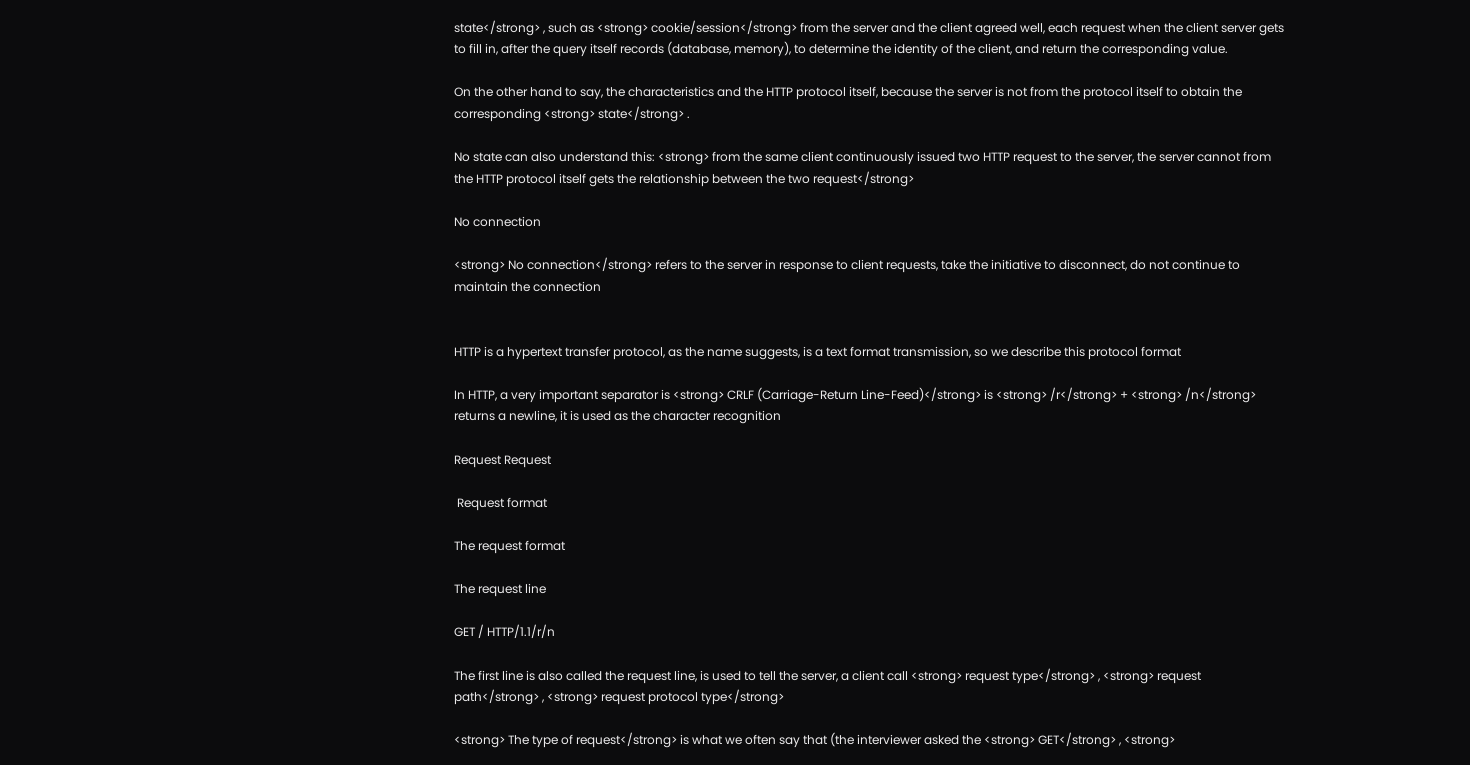state</strong> , such as <strong> cookie/session</strong> from the server and the client agreed well, each request when the client server gets to fill in, after the query itself records (database, memory), to determine the identity of the client, and return the corresponding value.

On the other hand to say, the characteristics and the HTTP protocol itself, because the server is not from the protocol itself to obtain the corresponding <strong> state</strong> .

No state can also understand this: <strong> from the same client continuously issued two HTTP request to the server, the server cannot from the HTTP protocol itself gets the relationship between the two request</strong>

No connection

<strong> No connection</strong> refers to the server in response to client requests, take the initiative to disconnect, do not continue to maintain the connection


HTTP is a hypertext transfer protocol, as the name suggests, is a text format transmission, so we describe this protocol format

In HTTP, a very important separator is <strong> CRLF (Carriage-Return Line-Feed)</strong> is <strong> /r</strong> + <strong> /n</strong> returns a newline, it is used as the character recognition

Request Request

 Request format

The request format

The request line

GET / HTTP/1.1/r/n

The first line is also called the request line, is used to tell the server, a client call <strong> request type</strong> , <strong> request path</strong> , <strong> request protocol type</strong>

<strong> The type of request</strong> is what we often say that (the interviewer asked the <strong> GET</strong> , <strong>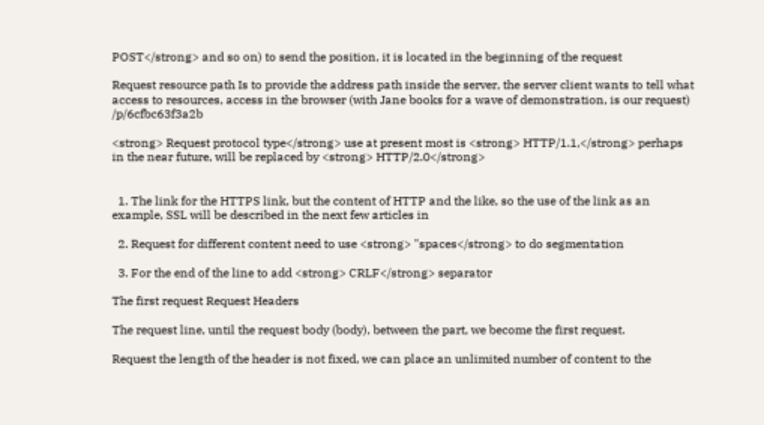POST</strong> and so on) to send the position, it is located in the beginning of the request

Request resource path Is to provide the address path inside the server, the server client wants to tell what access to resources, access in the browser (with Jane books for a wave of demonstration, is our request) /p/6cfbc63f3a2b

<strong> Request protocol type</strong> use at present most is <strong> HTTP/1.1,</strong> perhaps in the near future, will be replaced by <strong> HTTP/2.0</strong>


  1. The link for the HTTPS link, but the content of HTTP and the like, so the use of the link as an example, SSL will be described in the next few articles in

  2. Request for different content need to use <strong> "spaces</strong> to do segmentation

  3. For the end of the line to add <strong> CRLF</strong> separator

The first request Request Headers

The request line, until the request body (body), between the part, we become the first request.

Request the length of the header is not fixed, we can place an unlimited number of content to the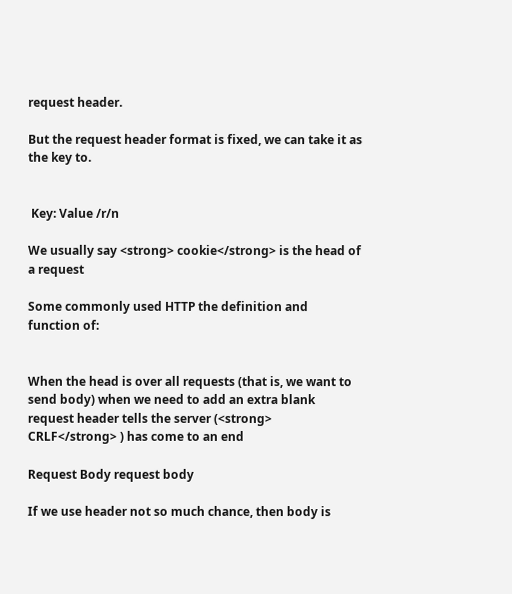request header.

But the request header format is fixed, we can take it as the key to.


 Key: Value /r/n

We usually say <strong> cookie</strong> is the head of a request

Some commonly used HTTP the definition and function of:


When the head is over all requests (that is, we want to send body) when we need to add an extra blank request header tells the server (<strong> CRLF</strong> ) has come to an end

Request Body request body

If we use header not so much chance, then body is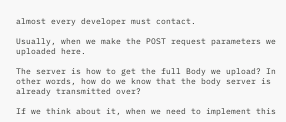almost every developer must contact.

Usually, when we make the POST request parameters we uploaded here.

The server is how to get the full Body we upload? In other words, how do we know that the body server is already transmitted over?

If we think about it, when we need to implement this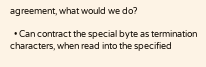agreement, what would we do?

  • Can contract the special byte as termination characters, when read into the specified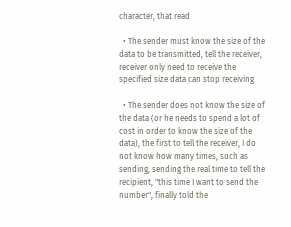character, that read

  • The sender must know the size of the data to be transmitted, tell the receiver, receiver only need to receive the specified size data can stop receiving

  • The sender does not know the size of the data (or he needs to spend a lot of cost in order to know the size of the data), the first to tell the receiver, I do not know how many times, such as sending, sending the real time to tell the recipient, "this time I want to send the number", finally told the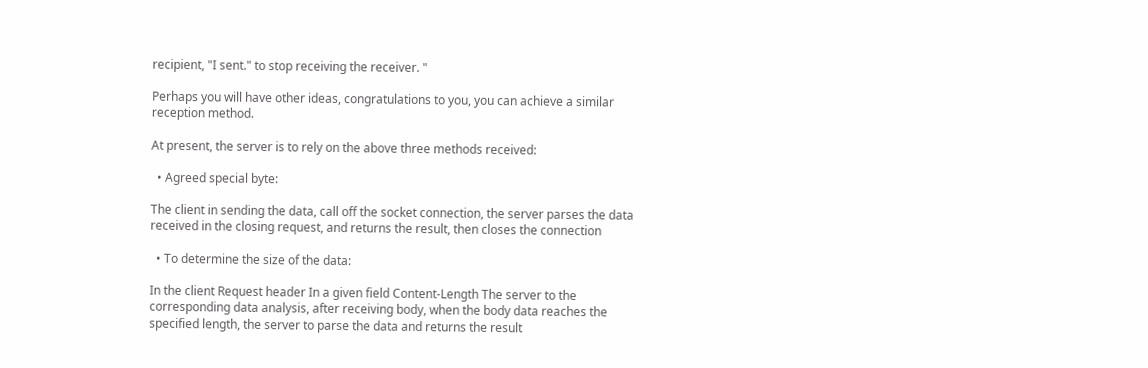recipient, "I sent." to stop receiving the receiver. "

Perhaps you will have other ideas, congratulations to you, you can achieve a similar reception method.

At present, the server is to rely on the above three methods received:

  • Agreed special byte:

The client in sending the data, call off the socket connection, the server parses the data received in the closing request, and returns the result, then closes the connection

  • To determine the size of the data:

In the client Request header In a given field Content-Length The server to the corresponding data analysis, after receiving body, when the body data reaches the specified length, the server to parse the data and returns the result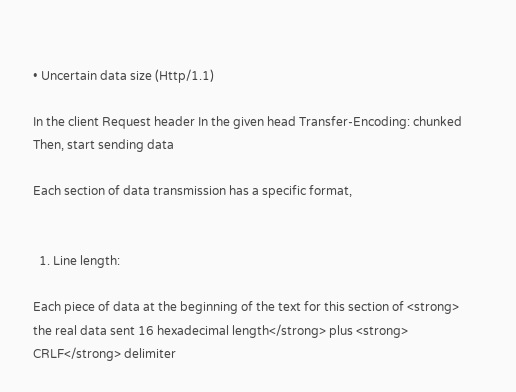• Uncertain data size (Http/1.1)

In the client Request header In the given head Transfer-Encoding: chunked Then, start sending data

Each section of data transmission has a specific format,


  1. Line length:

Each piece of data at the beginning of the text for this section of <strong> the real data sent 16 hexadecimal length</strong> plus <strong> CRLF</strong> delimiter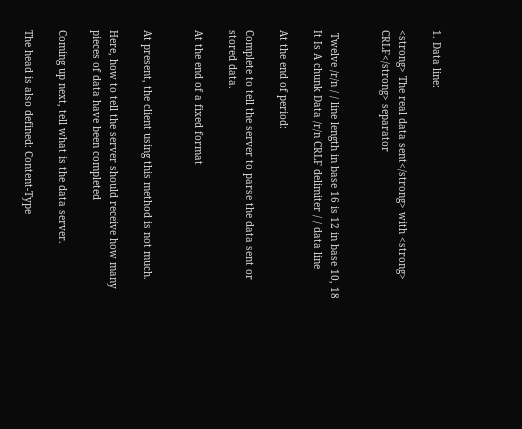1. Data line:

<strong> The real data sent</strong> with <strong> CRLF</strong> separator


 Twelve /r/n / / line length in base 16 is 12 in base 10, 18
It Is A chunk Data /r/n CRLF delimiter / / data line

At the end of period:

Complete to tell the server to parse the data sent or stored data.

At the end of a fixed format


At present, the client using this method is not much.

Here, how to tell the server should receive how many pieces of data have been completed

Coming up next, tell what is the data server.

The head is also defined: Content-Type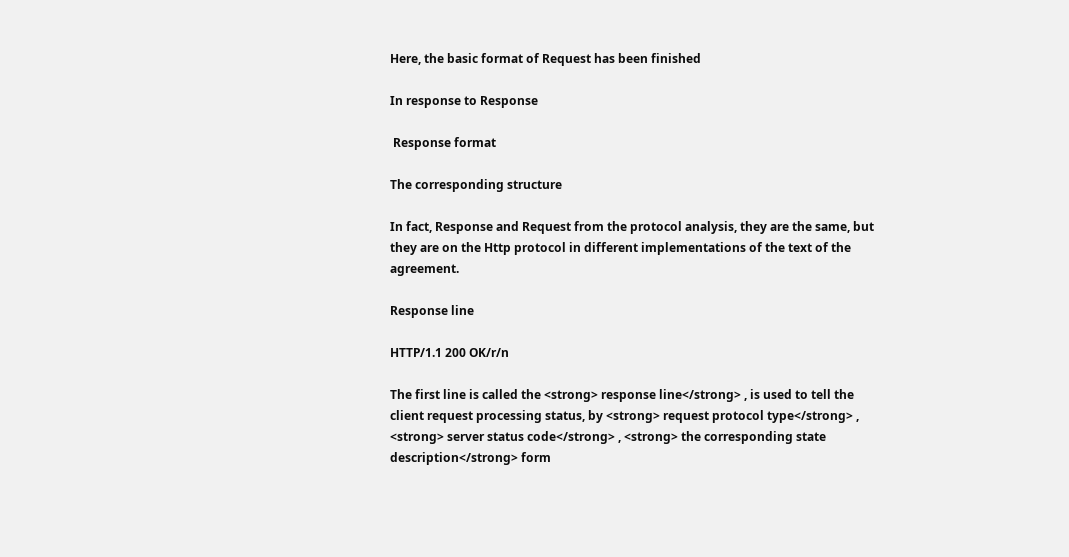Here, the basic format of Request has been finished

In response to Response

 Response format

The corresponding structure

In fact, Response and Request from the protocol analysis, they are the same, but they are on the Http protocol in different implementations of the text of the agreement.

Response line

HTTP/1.1 200 OK/r/n

The first line is called the <strong> response line</strong> , is used to tell the client request processing status, by <strong> request protocol type</strong> , <strong> server status code</strong> , <strong> the corresponding state description</strong> form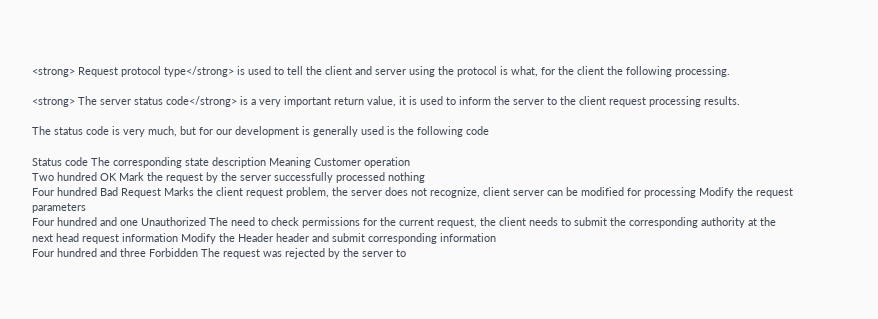<strong> Request protocol type</strong> is used to tell the client and server using the protocol is what, for the client the following processing.

<strong> The server status code</strong> is a very important return value, it is used to inform the server to the client request processing results.

The status code is very much, but for our development is generally used is the following code

Status code The corresponding state description Meaning Customer operation
Two hundred OK Mark the request by the server successfully processed nothing
Four hundred Bad Request Marks the client request problem, the server does not recognize, client server can be modified for processing Modify the request parameters
Four hundred and one Unauthorized The need to check permissions for the current request, the client needs to submit the corresponding authority at the next head request information Modify the Header header and submit corresponding information
Four hundred and three Forbidden The request was rejected by the server to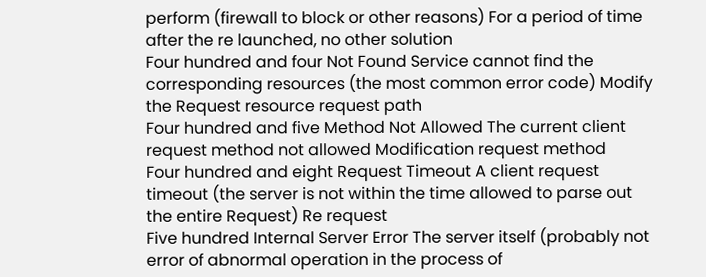perform (firewall to block or other reasons) For a period of time after the re launched, no other solution
Four hundred and four Not Found Service cannot find the corresponding resources (the most common error code) Modify the Request resource request path
Four hundred and five Method Not Allowed The current client request method not allowed Modification request method
Four hundred and eight Request Timeout A client request timeout (the server is not within the time allowed to parse out the entire Request) Re request
Five hundred Internal Server Error The server itself (probably not error of abnormal operation in the process of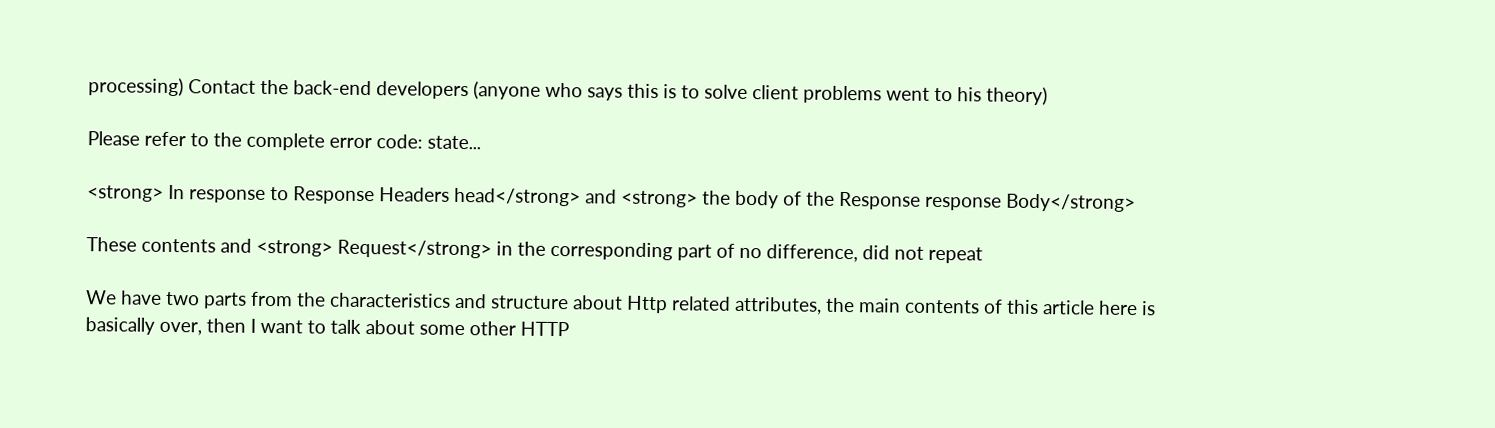processing) Contact the back-end developers (anyone who says this is to solve client problems went to his theory)

Please refer to the complete error code: state...

<strong> In response to Response Headers head</strong> and <strong> the body of the Response response Body</strong>

These contents and <strong> Request</strong> in the corresponding part of no difference, did not repeat

We have two parts from the characteristics and structure about Http related attributes, the main contents of this article here is basically over, then I want to talk about some other HTTP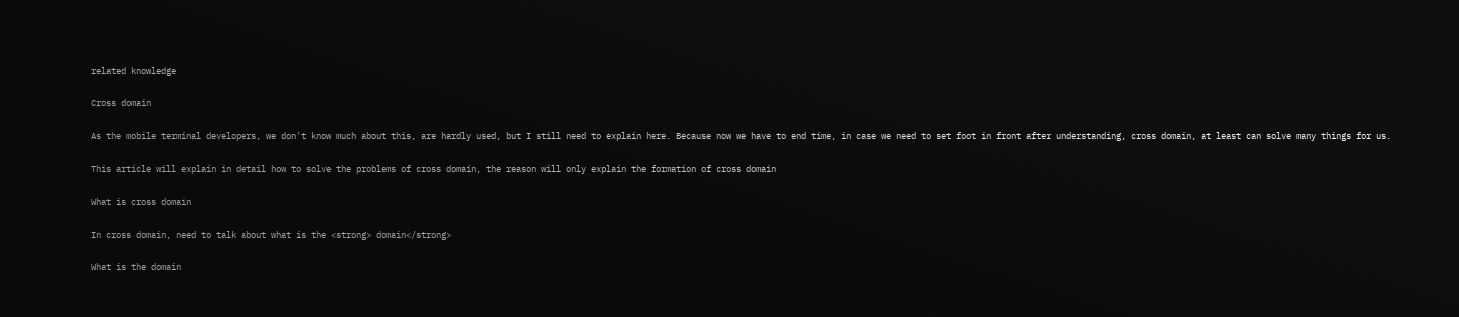related knowledge

Cross domain

As the mobile terminal developers, we don't know much about this, are hardly used, but I still need to explain here. Because now we have to end time, in case we need to set foot in front after understanding, cross domain, at least can solve many things for us.

This article will explain in detail how to solve the problems of cross domain, the reason will only explain the formation of cross domain

What is cross domain

In cross domain, need to talk about what is the <strong> domain</strong>

What is the domain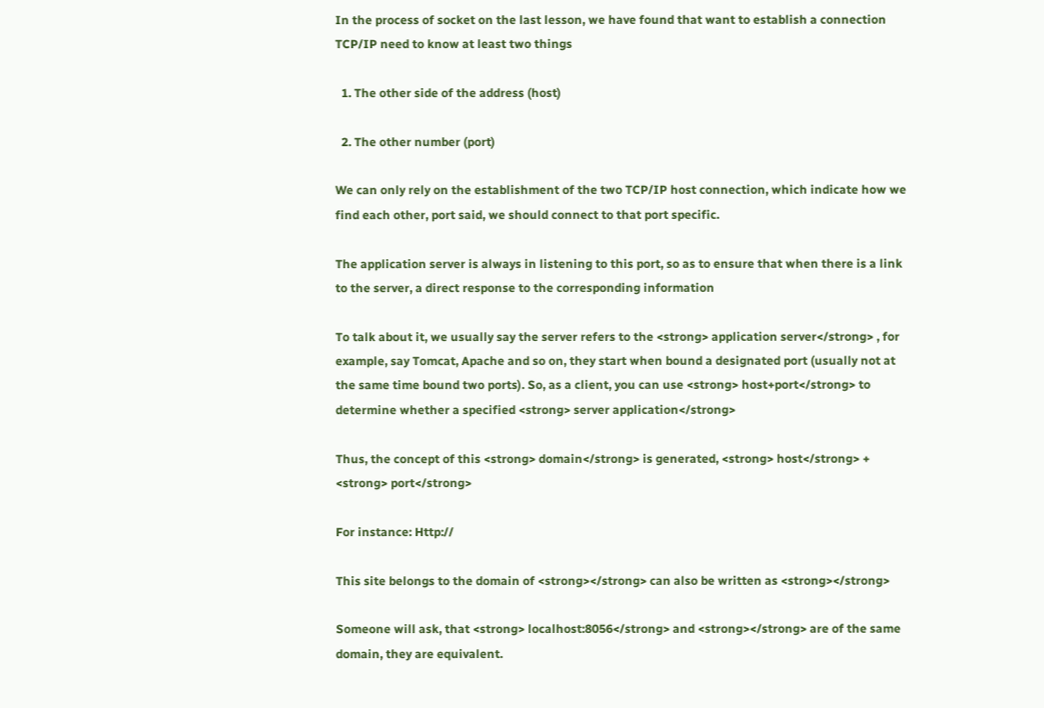In the process of socket on the last lesson, we have found that want to establish a connection TCP/IP need to know at least two things

  1. The other side of the address (host)

  2. The other number (port)

We can only rely on the establishment of the two TCP/IP host connection, which indicate how we find each other, port said, we should connect to that port specific.

The application server is always in listening to this port, so as to ensure that when there is a link to the server, a direct response to the corresponding information

To talk about it, we usually say the server refers to the <strong> application server</strong> , for example, say Tomcat, Apache and so on, they start when bound a designated port (usually not at the same time bound two ports). So, as a client, you can use <strong> host+port</strong> to determine whether a specified <strong> server application</strong>

Thus, the concept of this <strong> domain</strong> is generated, <strong> host</strong> + <strong> port</strong>

For instance: Http://

This site belongs to the domain of <strong></strong> can also be written as <strong></strong>

Someone will ask, that <strong> localhost:8056</strong> and <strong></strong> are of the same domain, they are equivalent.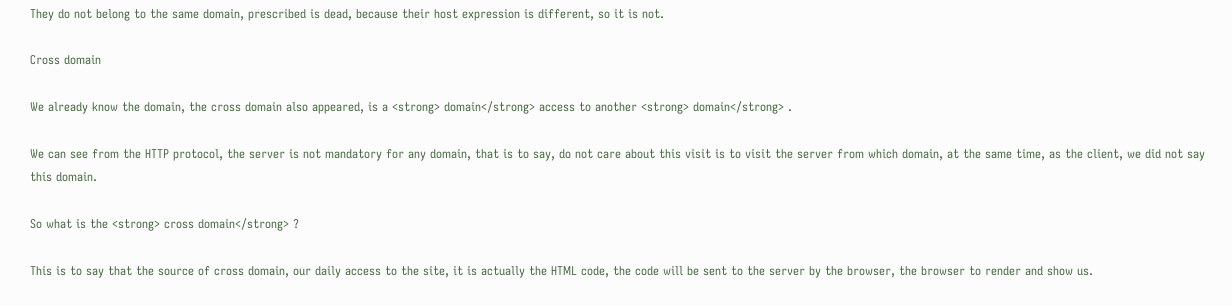They do not belong to the same domain, prescribed is dead, because their host expression is different, so it is not.

Cross domain

We already know the domain, the cross domain also appeared, is a <strong> domain</strong> access to another <strong> domain</strong> .

We can see from the HTTP protocol, the server is not mandatory for any domain, that is to say, do not care about this visit is to visit the server from which domain, at the same time, as the client, we did not say this domain.

So what is the <strong> cross domain</strong> ?

This is to say that the source of cross domain, our daily access to the site, it is actually the HTML code, the code will be sent to the server by the browser, the browser to render and show us.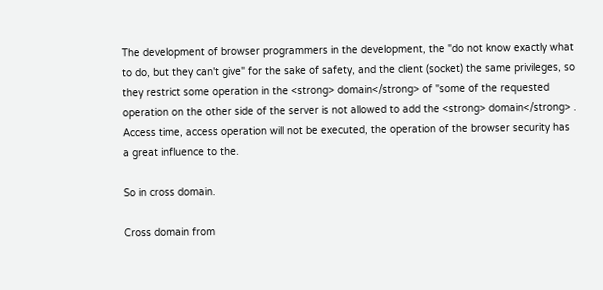The development of browser programmers in the development, the "do not know exactly what to do, but they can't give" for the sake of safety, and the client (socket) the same privileges, so they restrict some operation in the <strong> domain</strong> of "some of the requested operation on the other side of the server is not allowed to add the <strong> domain</strong> . Access time, access operation will not be executed, the operation of the browser security has a great influence to the.

So in cross domain.

Cross domain from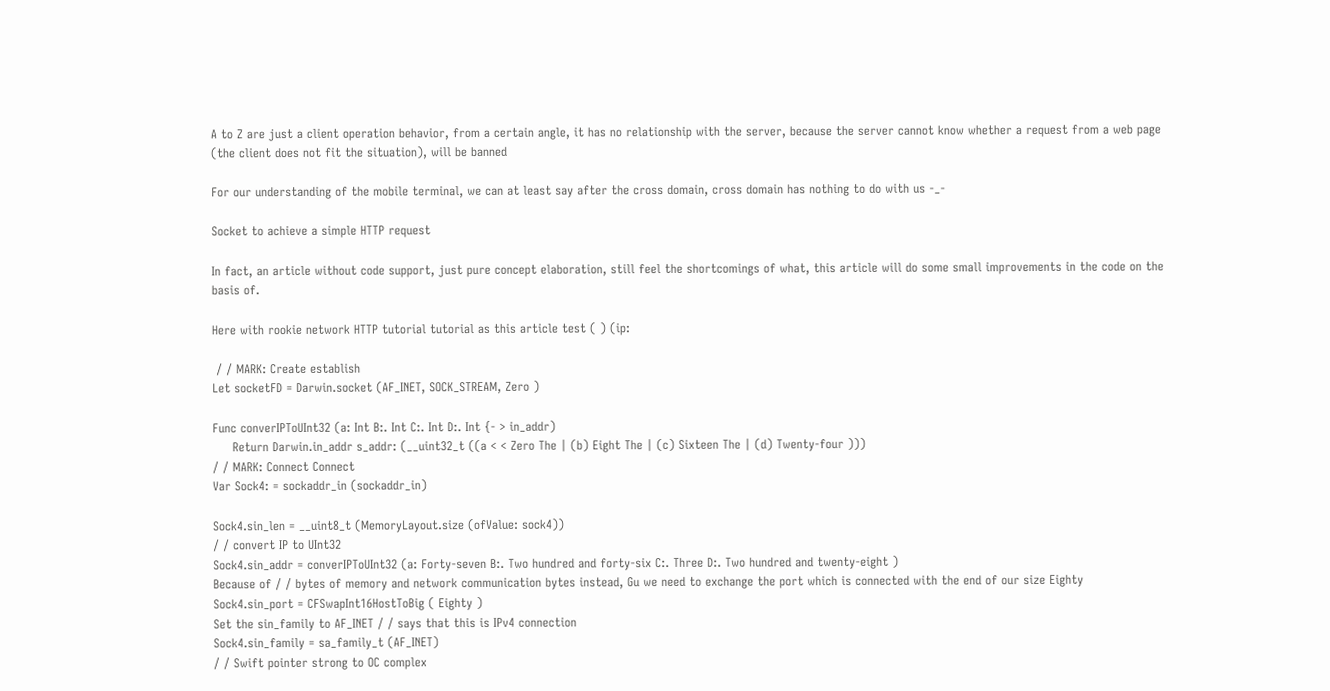A to Z are just a client operation behavior, from a certain angle, it has no relationship with the server, because the server cannot know whether a request from a web page (the client does not fit the situation), will be banned

For our understanding of the mobile terminal, we can at least say after the cross domain, cross domain has nothing to do with us -_-

Socket to achieve a simple HTTP request

In fact, an article without code support, just pure concept elaboration, still feel the shortcomings of what, this article will do some small improvements in the code on the basis of.

Here with rookie network HTTP tutorial tutorial as this article test ( ) (ip:

 / / MARK: Create establish
Let socketFD = Darwin.socket (AF_INET, SOCK_STREAM, Zero )

Func converIPToUInt32 (a: Int B:. Int C:. Int D:. Int {- > in_addr)
     Return Darwin.in_addr s_addr: (__uint32_t ((a < < Zero The | (b) Eight The | (c) Sixteen The | (d) Twenty-four )))
/ / MARK: Connect Connect
Var Sock4: = sockaddr_in (sockaddr_in)

Sock4.sin_len = __uint8_t (MemoryLayout.size (ofValue: sock4))
/ / convert IP to UInt32
Sock4.sin_addr = converIPToUInt32 (a: Forty-seven B:. Two hundred and forty-six C:. Three D:. Two hundred and twenty-eight )
Because of / / bytes of memory and network communication bytes instead, Gu we need to exchange the port which is connected with the end of our size Eighty
Sock4.sin_port = CFSwapInt16HostToBig ( Eighty )
Set the sin_family to AF_INET / / says that this is IPv4 connection
Sock4.sin_family = sa_family_t (AF_INET)
/ / Swift pointer strong to OC complex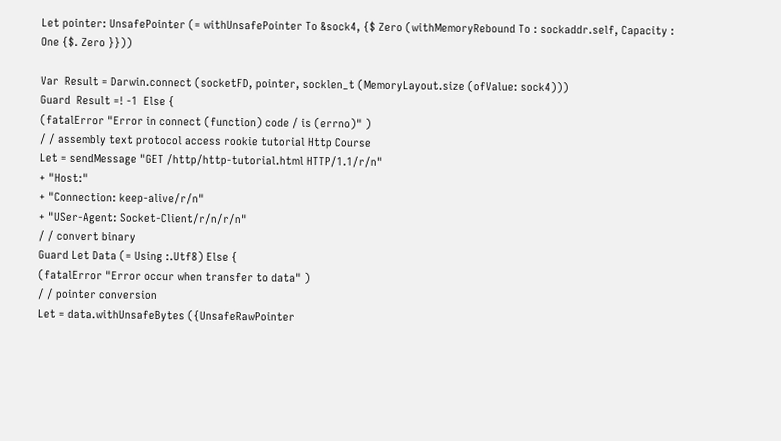Let pointer: UnsafePointer (= withUnsafePointer To &sock4, {$ Zero (withMemoryRebound To : sockaddr.self, Capacity : One {$. Zero }}))

Var  Result = Darwin.connect (socketFD, pointer, socklen_t (MemoryLayout.size (ofValue: sock4)))
Guard  Result =! -1  Else {
(fatalError "Error in connect (function) code / is (errno)" )
/ / assembly text protocol access rookie tutorial Http Course
Let = sendMessage "GET /http/http-tutorial.html HTTP/1.1/r/n"
+ "Host:"
+ "Connection: keep-alive/r/n"
+ "USer-Agent: Socket-Client/r/n/r/n"
/ / convert binary
Guard Let Data (= Using :.Utf8) Else {
(fatalError "Error occur when transfer to data" )
/ / pointer conversion
Let = data.withUnsafeBytes ({UnsafeRawPointer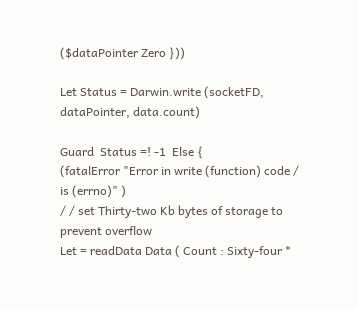($dataPointer Zero }))

Let Status = Darwin.write (socketFD, dataPointer, data.count)

Guard  Status =! -1  Else {
(fatalError "Error in write (function) code / is (errno)" )
/ / set Thirty-two Kb bytes of storage to prevent overflow
Let = readData Data ( Count : Sixty-four *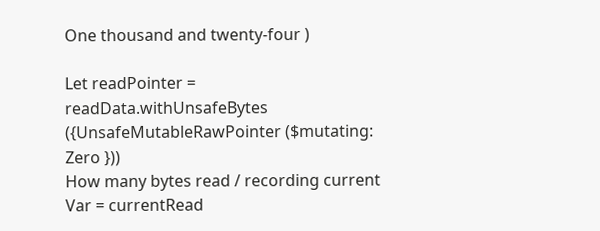One thousand and twenty-four )

Let readPointer = readData.withUnsafeBytes ({UnsafeMutableRawPointer ($mutating: Zero }))
How many bytes read / recording current
Var = currentRead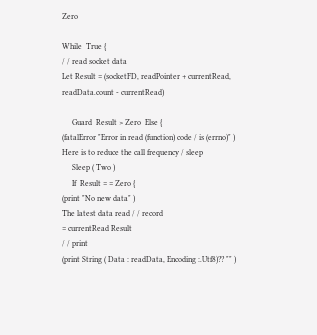Zero

While  True {
/ / read socket data
Let Result = (socketFD, readPointer + currentRead, readData.count - currentRead)

     Guard  Result > Zero  Else {
(fatalError "Error in read (function) code / is (errno)" )
Here is to reduce the call frequency / sleep
     Sleep ( Two )
     If  Result = = Zero {
(print "No new data" )
The latest data read / / record
= currentRead Result
/ / print
(print String ( Data : readData, Encoding :.Utf8)?? "" )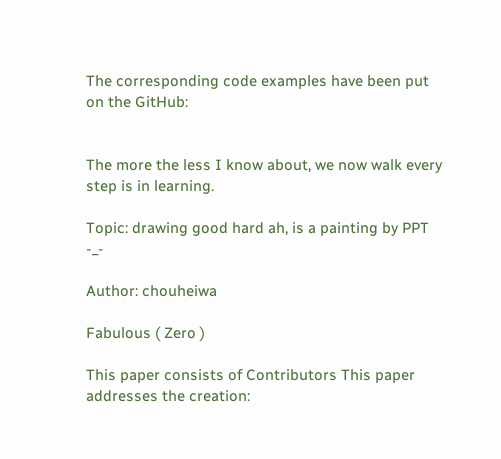The corresponding code examples have been put on the GitHub:


The more the less I know about, we now walk every step is in learning.

Topic: drawing good hard ah, is a painting by PPT -_-

Author: chouheiwa

Fabulous ( Zero )

This paper consists of Contributors This paper addresses the creation: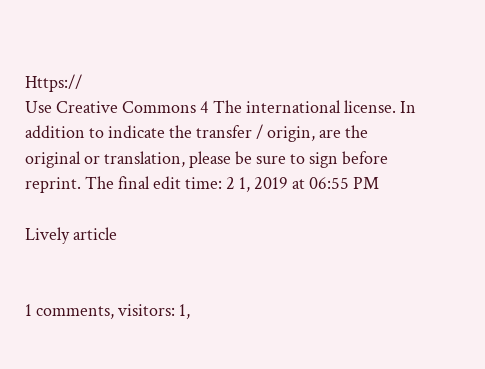Https://
Use Creative Commons 4 The international license. In addition to indicate the transfer / origin, are the original or translation, please be sure to sign before reprint. The final edit time: 2 1, 2019 at 06:55 PM

Lively article


1 comments, visitors: 1,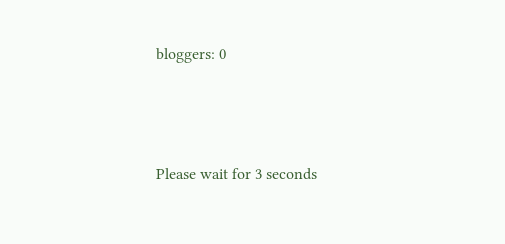bloggers: 0




Please wait for 3 seconds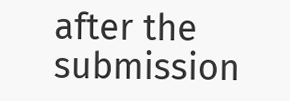after the submission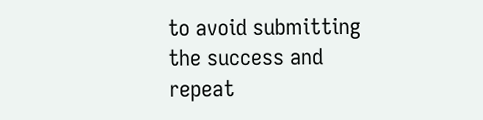to avoid submitting the success and repeat